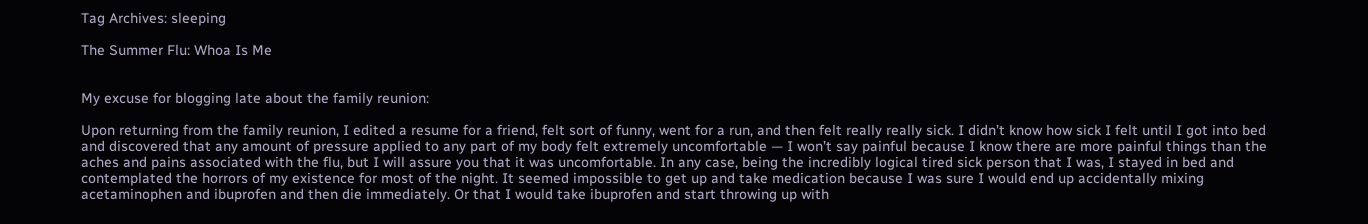Tag Archives: sleeping

The Summer Flu: Whoa Is Me


My excuse for blogging late about the family reunion:

Upon returning from the family reunion, I edited a resume for a friend, felt sort of funny, went for a run, and then felt really really sick. I didn’t know how sick I felt until I got into bed and discovered that any amount of pressure applied to any part of my body felt extremely uncomfortable — I won’t say painful because I know there are more painful things than the aches and pains associated with the flu, but I will assure you that it was uncomfortable. In any case, being the incredibly logical tired sick person that I was, I stayed in bed and contemplated the horrors of my existence for most of the night. It seemed impossible to get up and take medication because I was sure I would end up accidentally mixing acetaminophen and ibuprofen and then die immediately. Or that I would take ibuprofen and start throwing up with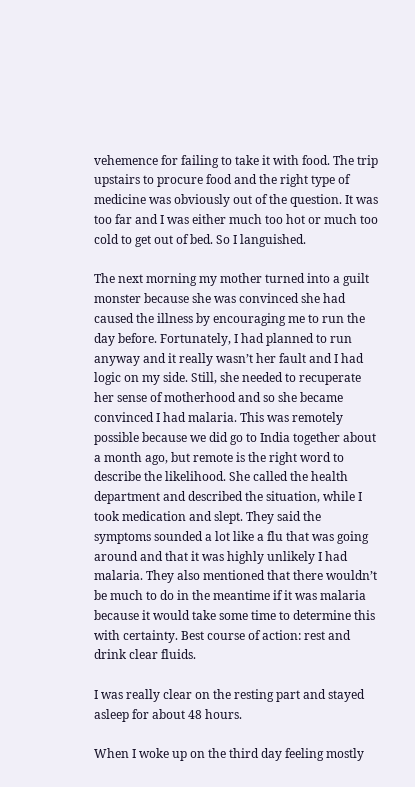vehemence for failing to take it with food. The trip upstairs to procure food and the right type of medicine was obviously out of the question. It was too far and I was either much too hot or much too cold to get out of bed. So I languished.

The next morning my mother turned into a guilt monster because she was convinced she had caused the illness by encouraging me to run the day before. Fortunately, I had planned to run anyway and it really wasn’t her fault and I had logic on my side. Still, she needed to recuperate her sense of motherhood and so she became convinced I had malaria. This was remotely possible because we did go to India together about a month ago, but remote is the right word to describe the likelihood. She called the health department and described the situation, while I took medication and slept. They said the symptoms sounded a lot like a flu that was going around and that it was highly unlikely I had malaria. They also mentioned that there wouldn’t be much to do in the meantime if it was malaria because it would take some time to determine this with certainty. Best course of action: rest and drink clear fluids.

I was really clear on the resting part and stayed asleep for about 48 hours.

When I woke up on the third day feeling mostly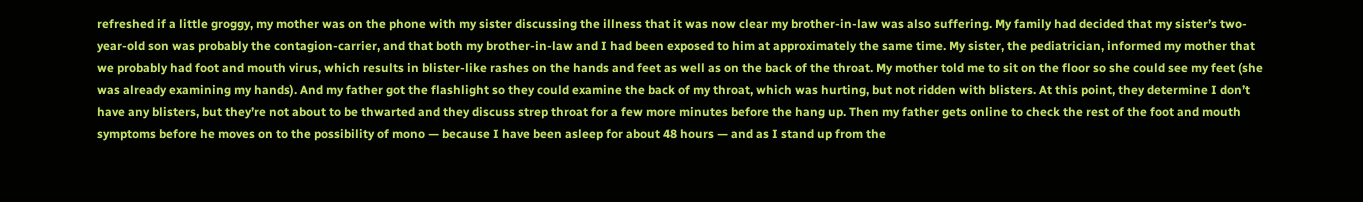refreshed if a little groggy, my mother was on the phone with my sister discussing the illness that it was now clear my brother-in-law was also suffering. My family had decided that my sister’s two-year-old son was probably the contagion-carrier, and that both my brother-in-law and I had been exposed to him at approximately the same time. My sister, the pediatrician, informed my mother that we probably had foot and mouth virus, which results in blister-like rashes on the hands and feet as well as on the back of the throat. My mother told me to sit on the floor so she could see my feet (she was already examining my hands). And my father got the flashlight so they could examine the back of my throat, which was hurting, but not ridden with blisters. At this point, they determine I don’t have any blisters, but they’re not about to be thwarted and they discuss strep throat for a few more minutes before the hang up. Then my father gets online to check the rest of the foot and mouth symptoms before he moves on to the possibility of mono — because I have been asleep for about 48 hours — and as I stand up from the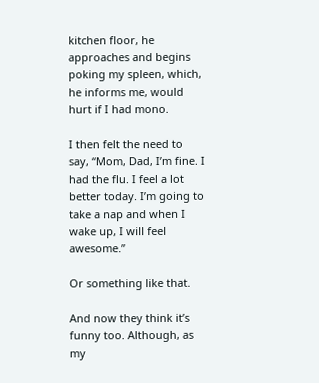kitchen floor, he approaches and begins poking my spleen, which, he informs me, would hurt if I had mono.

I then felt the need to say, “Mom, Dad, I’m fine. I had the flu. I feel a lot better today. I’m going to take a nap and when I wake up, I will feel awesome.”

Or something like that.

And now they think it’s funny too. Although, as my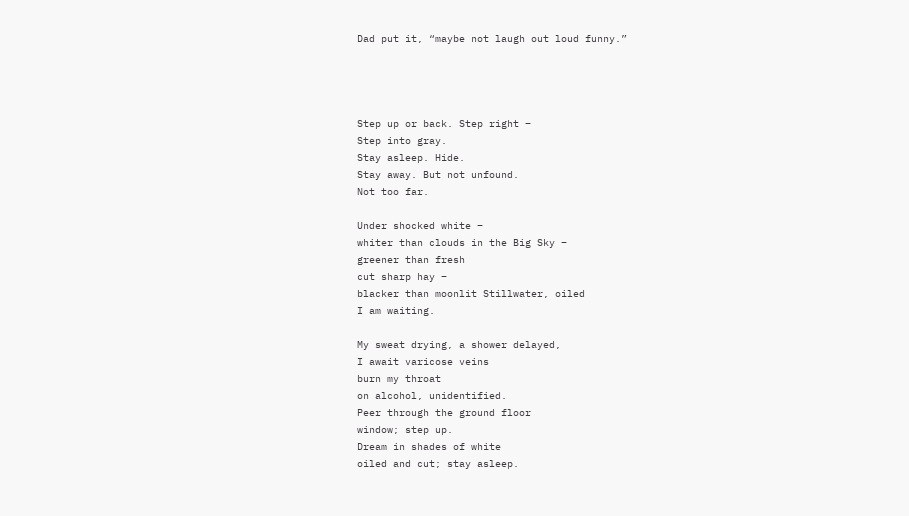Dad put it, “maybe not laugh out loud funny.”




Step up or back. Step right –
Step into gray.
Stay asleep. Hide.
Stay away. But not unfound.
Not too far.

Under shocked white –
whiter than clouds in the Big Sky –
greener than fresh
cut sharp hay –
blacker than moonlit Stillwater, oiled
I am waiting.

My sweat drying, a shower delayed,
I await varicose veins
burn my throat
on alcohol, unidentified.
Peer through the ground floor
window; step up.
Dream in shades of white
oiled and cut; stay asleep.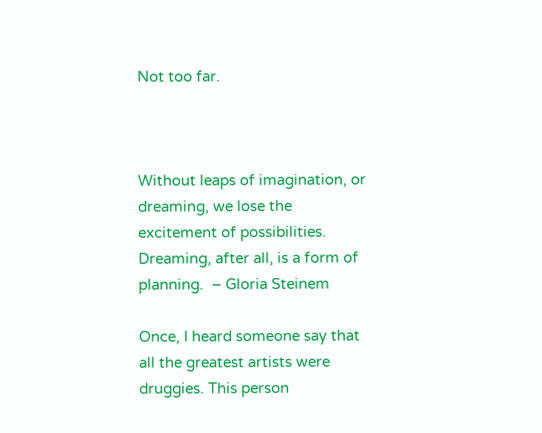Not too far.



Without leaps of imagination, or dreaming, we lose the excitement of possibilities. Dreaming, after all, is a form of planning.  – Gloria Steinem

Once, I heard someone say that all the greatest artists were druggies. This person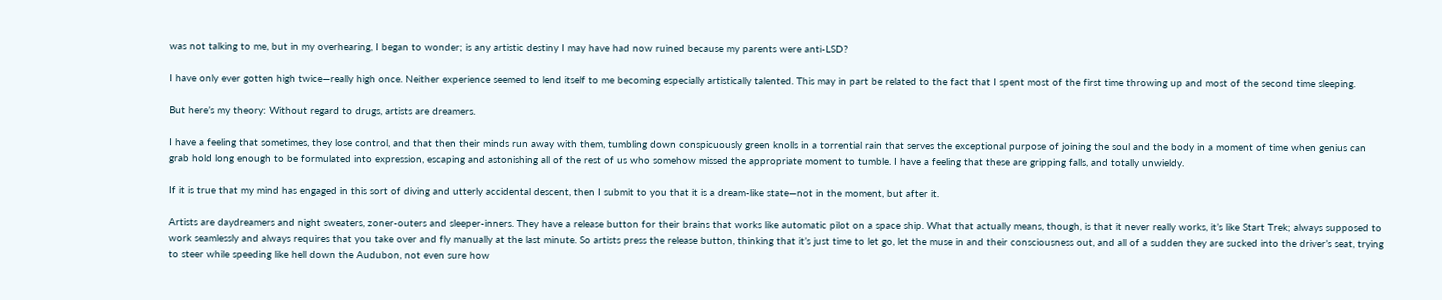was not talking to me, but in my overhearing, I began to wonder; is any artistic destiny I may have had now ruined because my parents were anti-LSD?

I have only ever gotten high twice—really high once. Neither experience seemed to lend itself to me becoming especially artistically talented. This may in part be related to the fact that I spent most of the first time throwing up and most of the second time sleeping.

But here’s my theory: Without regard to drugs, artists are dreamers.

I have a feeling that sometimes, they lose control, and that then their minds run away with them, tumbling down conspicuously green knolls in a torrential rain that serves the exceptional purpose of joining the soul and the body in a moment of time when genius can grab hold long enough to be formulated into expression, escaping and astonishing all of the rest of us who somehow missed the appropriate moment to tumble. I have a feeling that these are gripping falls, and totally unwieldy.

If it is true that my mind has engaged in this sort of diving and utterly accidental descent, then I submit to you that it is a dream-like state—not in the moment, but after it.

Artists are daydreamers and night sweaters, zoner-outers and sleeper-inners. They have a release button for their brains that works like automatic pilot on a space ship. What that actually means, though, is that it never really works, it’s like Start Trek; always supposed to work seamlessly and always requires that you take over and fly manually at the last minute. So artists press the release button, thinking that it’s just time to let go, let the muse in and their consciousness out, and all of a sudden they are sucked into the driver’s seat, trying to steer while speeding like hell down the Audubon, not even sure how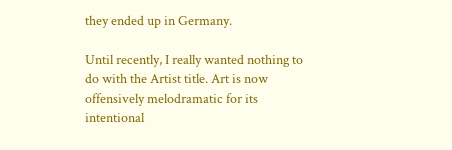they ended up in Germany.

Until recently, I really wanted nothing to do with the Artist title. Art is now offensively melodramatic for its intentional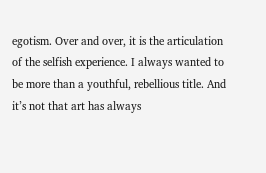egotism. Over and over, it is the articulation of the selfish experience. I always wanted to be more than a youthful, rebellious title. And it’s not that art has always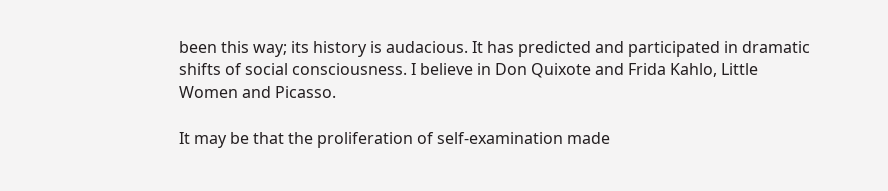been this way; its history is audacious. It has predicted and participated in dramatic shifts of social consciousness. I believe in Don Quixote and Frida Kahlo, Little Women and Picasso.

It may be that the proliferation of self-examination made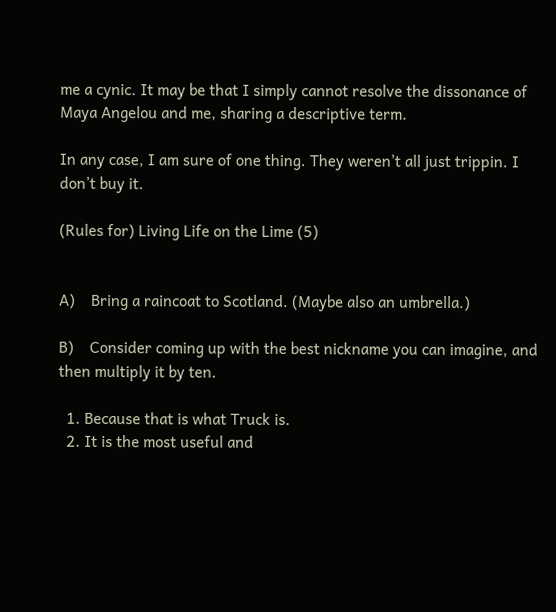me a cynic. It may be that I simply cannot resolve the dissonance of Maya Angelou and me, sharing a descriptive term.

In any case, I am sure of one thing. They weren’t all just trippin. I don’t buy it.

(Rules for) Living Life on the Lime (5)


A)    Bring a raincoat to Scotland. (Maybe also an umbrella.)

B)    Consider coming up with the best nickname you can imagine, and then multiply it by ten.

  1. Because that is what Truck is.
  2. It is the most useful and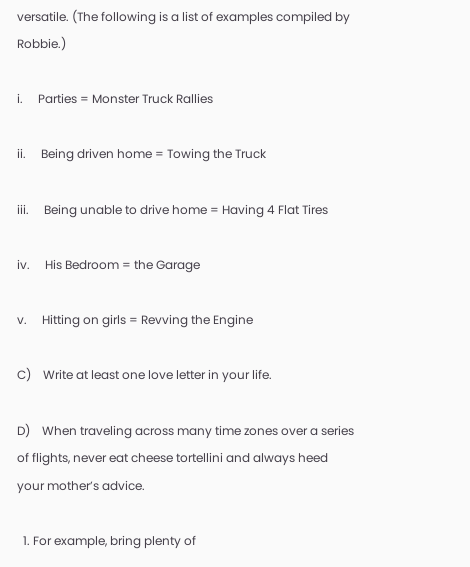versatile. (The following is a list of examples compiled by Robbie.)

i.     Parties = Monster Truck Rallies

ii.     Being driven home = Towing the Truck

iii.     Being unable to drive home = Having 4 Flat Tires

iv.     His Bedroom = the Garage

v.     Hitting on girls = Revving the Engine

C)    Write at least one love letter in your life.

D)    When traveling across many time zones over a series of flights, never eat cheese tortellini and always heed your mother’s advice.

  1. For example, bring plenty of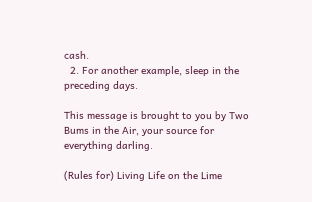cash.
  2. For another example, sleep in the preceding days.

This message is brought to you by Two Bums in the Air, your source for everything darling.

(Rules for) Living Life on the Lime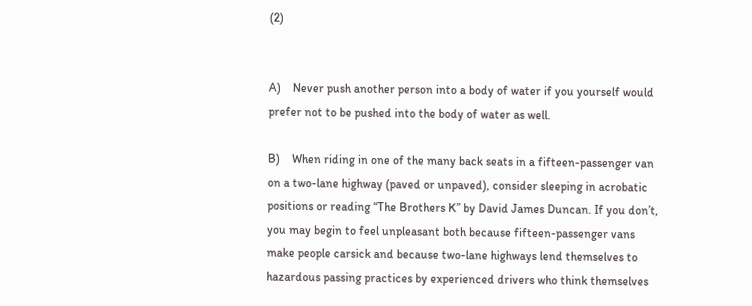(2)


A)    Never push another person into a body of water if you yourself would prefer not to be pushed into the body of water as well.

B)    When riding in one of the many back seats in a fifteen-passenger van on a two-lane highway (paved or unpaved), consider sleeping in acrobatic positions or reading “The Brothers K” by David James Duncan. If you don’t, you may begin to feel unpleasant both because fifteen-passenger vans make people carsick and because two-lane highways lend themselves to hazardous passing practices by experienced drivers who think themselves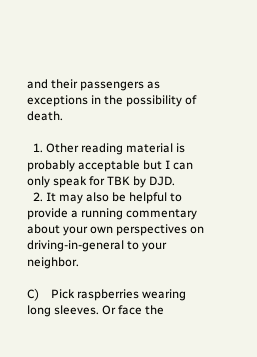and their passengers as exceptions in the possibility of death.

  1. Other reading material is probably acceptable but I can only speak for TBK by DJD.
  2. It may also be helpful to provide a running commentary about your own perspectives on driving-in-general to your neighbor.

C)    Pick raspberries wearing long sleeves. Or face the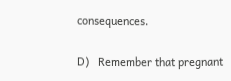consequences.

D)   Remember that pregnant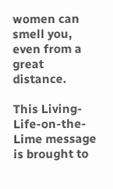women can smell you, even from a great distance.

This Living-Life-on-the-Lime message is brought to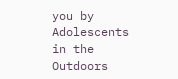you by Adolescents in the Outdoors